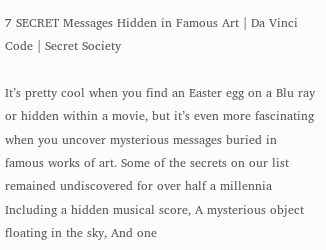7 SECRET Messages Hidden in Famous Art | Da Vinci Code | Secret Society

It’s pretty cool when you find an Easter egg on a Blu ray or hidden within a movie, but it’s even more fascinating when you uncover mysterious messages buried in famous works of art. Some of the secrets on our list remained undiscovered for over half a millennia Including a hidden musical score, A mysterious object floating in the sky, And one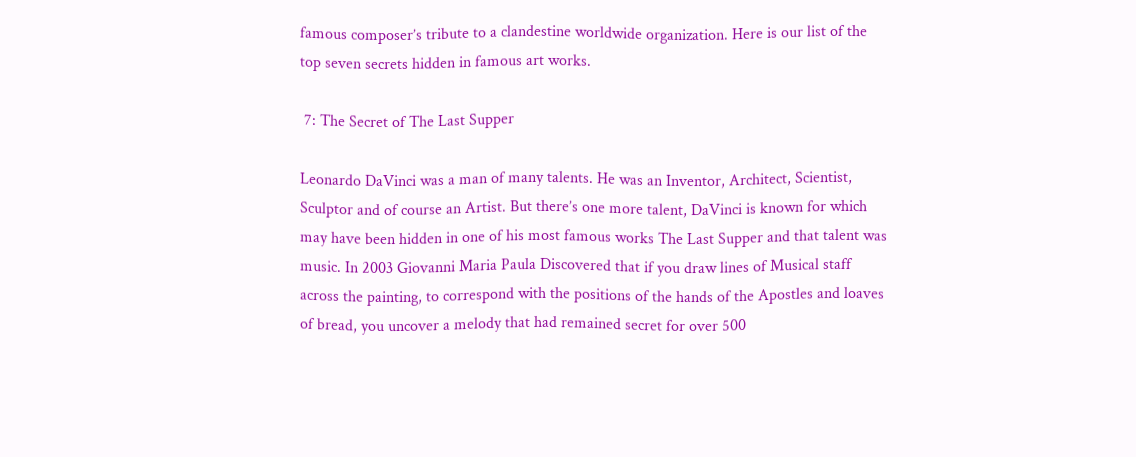famous composer’s tribute to a clandestine worldwide organization. Here is our list of the top seven secrets hidden in famous art works.

 7: The Secret of The Last Supper

Leonardo DaVinci was a man of many talents. He was an Inventor, Architect, Scientist, Sculptor and of course an Artist. But there’s one more talent, DaVinci is known for which may have been hidden in one of his most famous works The Last Supper and that talent was music. In 2003 Giovanni Maria Paula Discovered that if you draw lines of Musical staff across the painting, to correspond with the positions of the hands of the Apostles and loaves of bread, you uncover a melody that had remained secret for over 500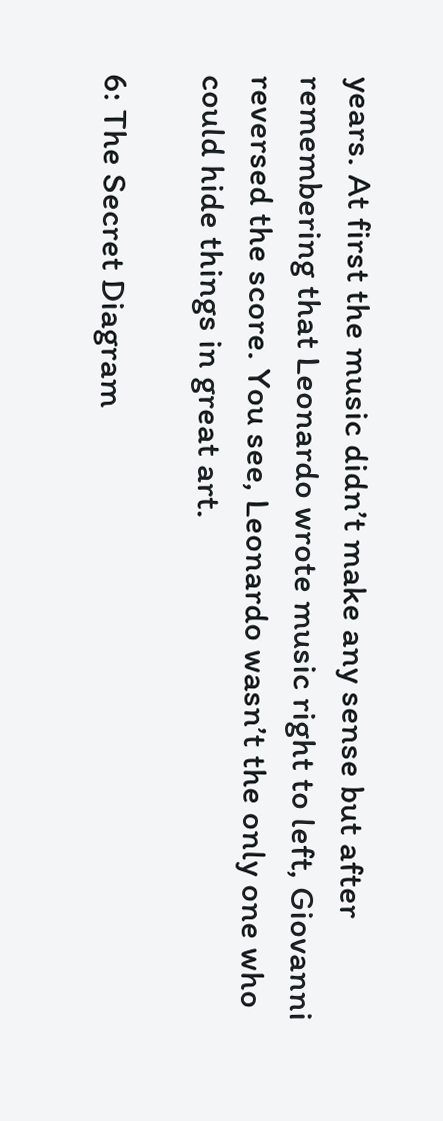years. At first the music didn’t make any sense but after remembering that Leonardo wrote music right to left, Giovanni reversed the score. You see, Leonardo wasn’t the only one who could hide things in great art.

6: The Secret Diagram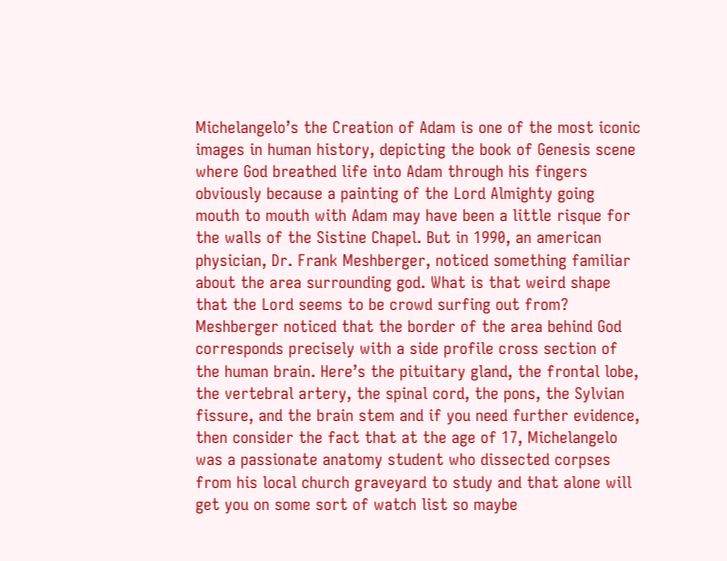Michelangelo’s the Creation of Adam is one of the most iconic images in human history, depicting the book of Genesis scene where God breathed life into Adam through his fingers obviously because a painting of the Lord Almighty going mouth to mouth with Adam may have been a little risque for the walls of the Sistine Chapel. But in 1990, an american physician, Dr. Frank Meshberger, noticed something familiar about the area surrounding god. What is that weird shape that the Lord seems to be crowd surfing out from? Meshberger noticed that the border of the area behind God corresponds precisely with a side profile cross section of the human brain. Here’s the pituitary gland, the frontal lobe, the vertebral artery, the spinal cord, the pons, the Sylvian fissure, and the brain stem and if you need further evidence, then consider the fact that at the age of 17, Michelangelo was a passionate anatomy student who dissected corpses from his local church graveyard to study and that alone will get you on some sort of watch list so maybe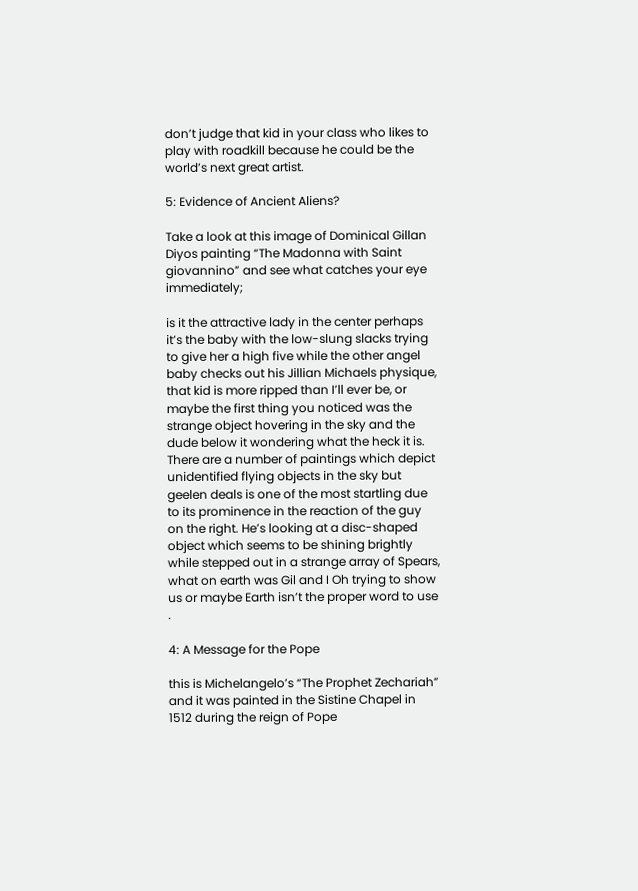don’t judge that kid in your class who likes to play with roadkill because he could be the world’s next great artist.

5: Evidence of Ancient Aliens?

Take a look at this image of Dominical Gillan Diyos painting “The Madonna with Saint giovannino” and see what catches your eye immediately;

is it the attractive lady in the center perhaps it’s the baby with the low-slung slacks trying to give her a high five while the other angel baby checks out his Jillian Michaels physique, that kid is more ripped than I’ll ever be, or maybe the first thing you noticed was the strange object hovering in the sky and the dude below it wondering what the heck it is. There are a number of paintings which depict unidentified flying objects in the sky but geelen deals is one of the most startling due to its prominence in the reaction of the guy on the right. He’s looking at a disc-shaped object which seems to be shining brightly while stepped out in a strange array of Spears, what on earth was Gil and I Oh trying to show us or maybe Earth isn’t the proper word to use .

4: A Message for the Pope

this is Michelangelo’s “The Prophet Zechariah” and it was painted in the Sistine Chapel in 1512 during the reign of Pope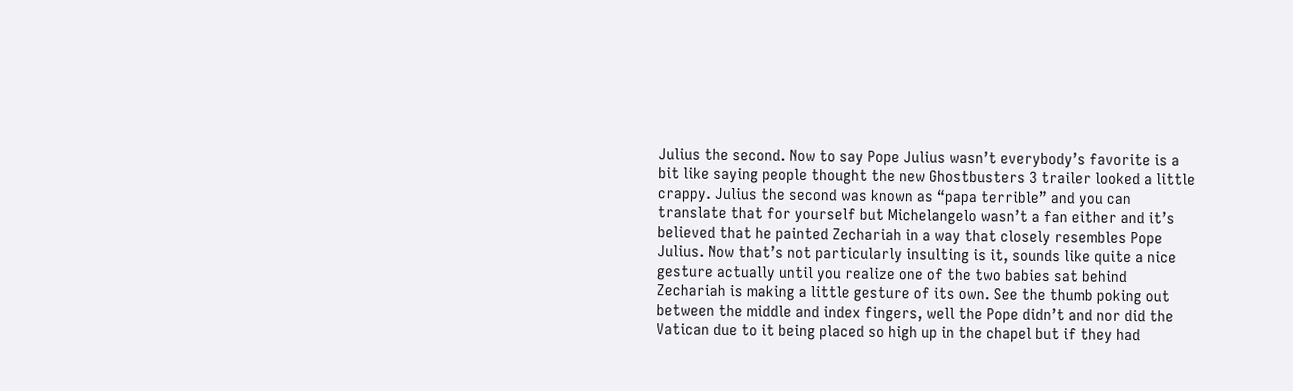Julius the second. Now to say Pope Julius wasn’t everybody’s favorite is a bit like saying people thought the new Ghostbusters 3 trailer looked a little crappy. Julius the second was known as “papa terrible” and you can translate that for yourself but Michelangelo wasn’t a fan either and it’s believed that he painted Zechariah in a way that closely resembles Pope Julius. Now that’s not particularly insulting is it, sounds like quite a nice gesture actually until you realize one of the two babies sat behind Zechariah is making a little gesture of its own. See the thumb poking out between the middle and index fingers, well the Pope didn’t and nor did the Vatican due to it being placed so high up in the chapel but if they had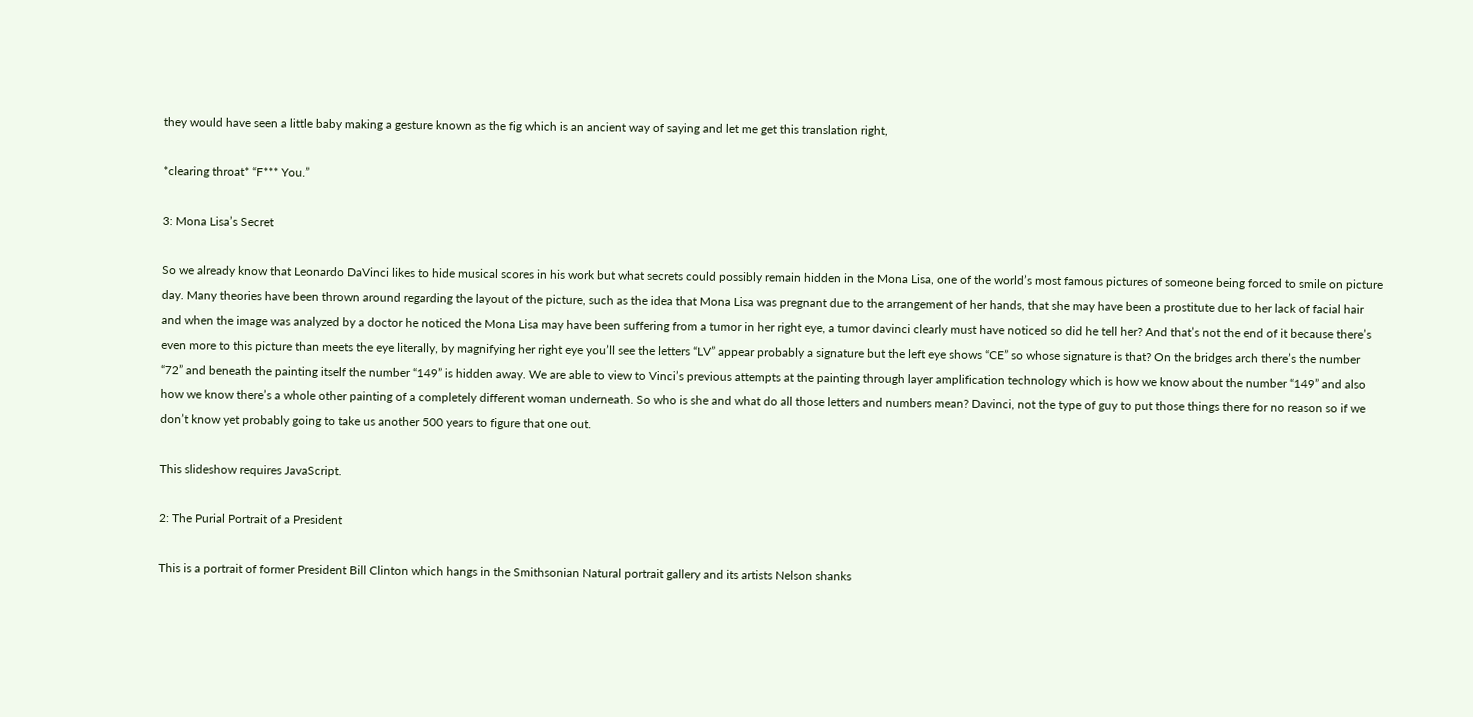they would have seen a little baby making a gesture known as the fig which is an ancient way of saying and let me get this translation right,

*clearing throat* “F*** You.”

3: Mona Lisa’s Secret

So we already know that Leonardo DaVinci likes to hide musical scores in his work but what secrets could possibly remain hidden in the Mona Lisa, one of the world’s most famous pictures of someone being forced to smile on picture day. Many theories have been thrown around regarding the layout of the picture, such as the idea that Mona Lisa was pregnant due to the arrangement of her hands, that she may have been a prostitute due to her lack of facial hair and when the image was analyzed by a doctor he noticed the Mona Lisa may have been suffering from a tumor in her right eye, a tumor davinci clearly must have noticed so did he tell her? And that’s not the end of it because there’s even more to this picture than meets the eye literally, by magnifying her right eye you’ll see the letters “LV” appear probably a signature but the left eye shows “CE” so whose signature is that? On the bridges arch there’s the number “72” and beneath the painting itself the number “149” is hidden away. We are able to view to Vinci’s previous attempts at the painting through layer amplification technology which is how we know about the number “149” and also how we know there’s a whole other painting of a completely different woman underneath. So who is she and what do all those letters and numbers mean? Davinci, not the type of guy to put those things there for no reason so if we don’t know yet probably going to take us another 500 years to figure that one out.

This slideshow requires JavaScript.

2: The Purial Portrait of a President

This is a portrait of former President Bill Clinton which hangs in the Smithsonian Natural portrait gallery and its artists Nelson shanks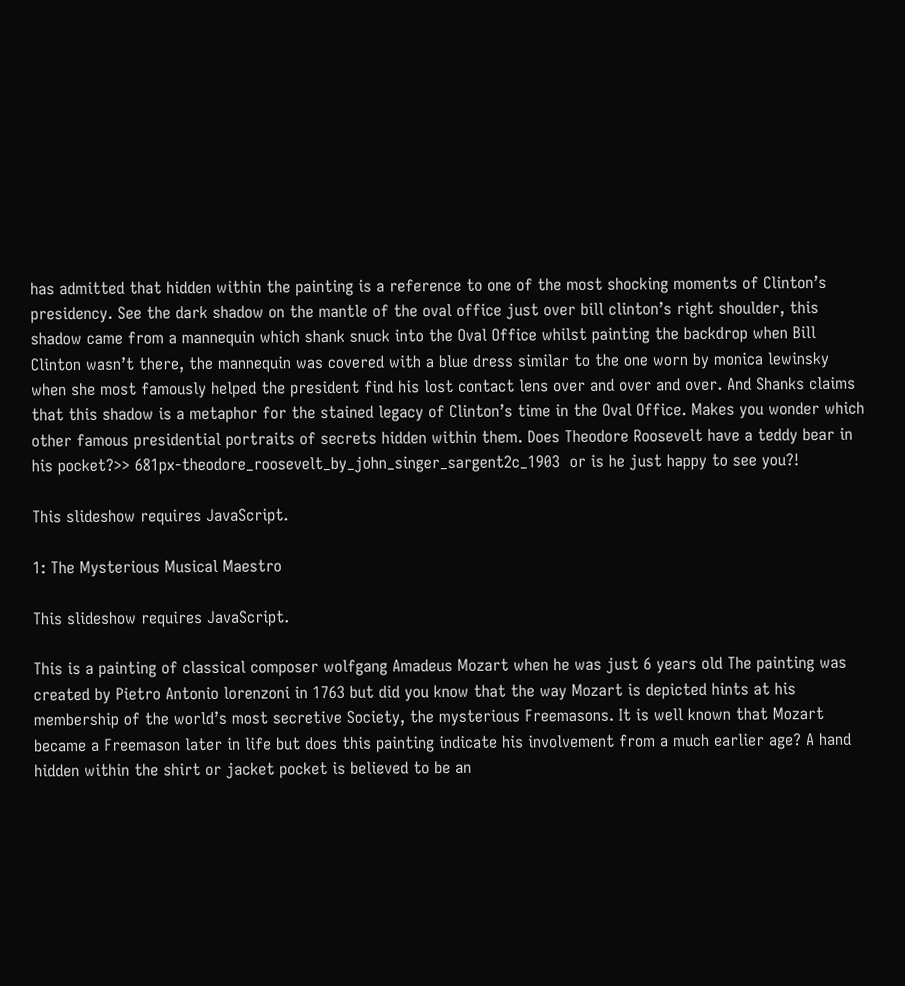has admitted that hidden within the painting is a reference to one of the most shocking moments of Clinton’s presidency. See the dark shadow on the mantle of the oval office just over bill clinton’s right shoulder, this shadow came from a mannequin which shank snuck into the Oval Office whilst painting the backdrop when Bill Clinton wasn’t there, the mannequin was covered with a blue dress similar to the one worn by monica lewinsky when she most famously helped the president find his lost contact lens over and over and over. And Shanks claims that this shadow is a metaphor for the stained legacy of Clinton’s time in the Oval Office. Makes you wonder which other famous presidential portraits of secrets hidden within them. Does Theodore Roosevelt have a teddy bear in his pocket?>> 681px-theodore_roosevelt_by_john_singer_sargent2c_1903  or is he just happy to see you?!

This slideshow requires JavaScript.

1: The Mysterious Musical Maestro

This slideshow requires JavaScript.

This is a painting of classical composer wolfgang Amadeus Mozart when he was just 6 years old The painting was created by Pietro Antonio lorenzoni in 1763 but did you know that the way Mozart is depicted hints at his membership of the world’s most secretive Society, the mysterious Freemasons. It is well known that Mozart became a Freemason later in life but does this painting indicate his involvement from a much earlier age? A hand hidden within the shirt or jacket pocket is believed to be an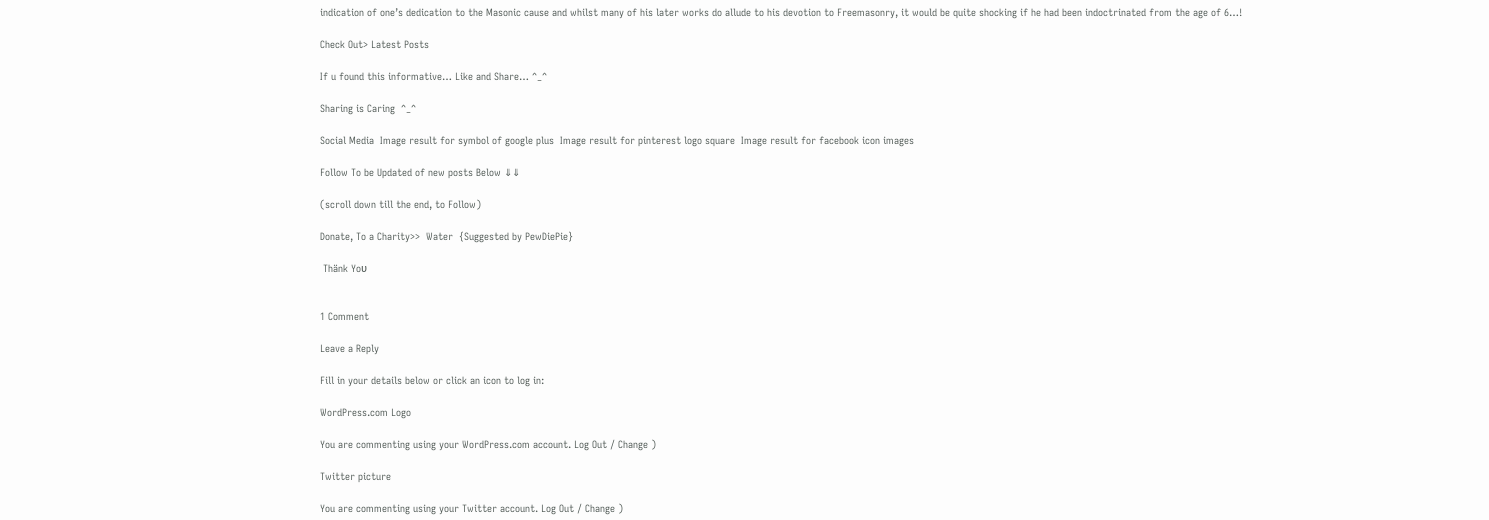indication of one’s dedication to the Masonic cause and whilst many of his later works do allude to his devotion to Freemasonry, it would be quite shocking if he had been indoctrinated from the age of 6…!

Check Out> Latest Posts

If u found this informative… Like and Share… ^_^

Sharing is Caring  ^_^

Social Media  Image result for symbol of google plus  Image result for pinterest logo square  Image result for facebook icon images

Follow To be Updated of new posts Below ⇓⇓

(scroll down till the end, to Follow)

Donate, To a Charity>>  Water  {Suggested by PewDiePie}

 Thänk Yoυ


1 Comment

Leave a Reply

Fill in your details below or click an icon to log in:

WordPress.com Logo

You are commenting using your WordPress.com account. Log Out / Change )

Twitter picture

You are commenting using your Twitter account. Log Out / Change )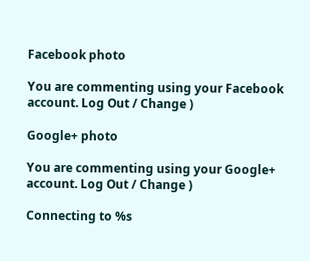Facebook photo

You are commenting using your Facebook account. Log Out / Change )

Google+ photo

You are commenting using your Google+ account. Log Out / Change )

Connecting to %s